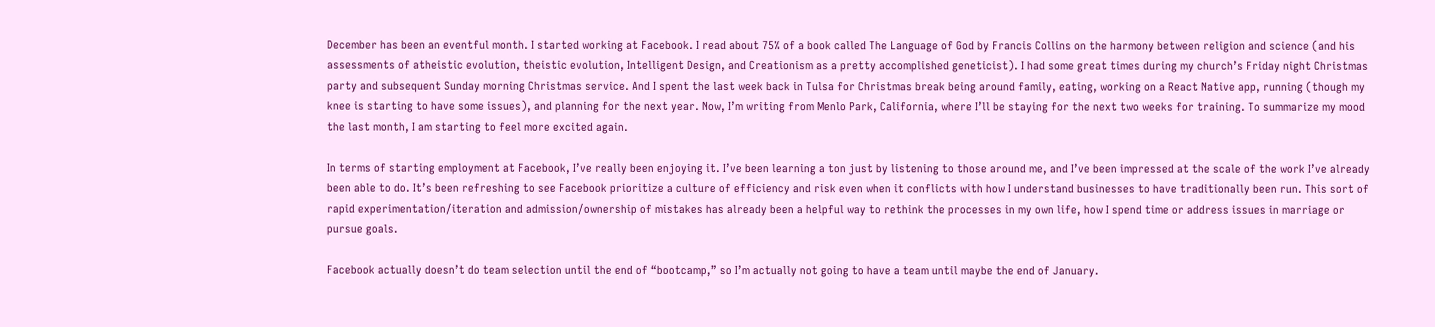December has been an eventful month. I started working at Facebook. I read about 75% of a book called The Language of God by Francis Collins on the harmony between religion and science (and his assessments of atheistic evolution, theistic evolution, Intelligent Design, and Creationism as a pretty accomplished geneticist). I had some great times during my church’s Friday night Christmas party and subsequent Sunday morning Christmas service. And I spent the last week back in Tulsa for Christmas break being around family, eating, working on a React Native app, running (though my knee is starting to have some issues), and planning for the next year. Now, I’m writing from Menlo Park, California, where I’ll be staying for the next two weeks for training. To summarize my mood the last month, I am starting to feel more excited again.

In terms of starting employment at Facebook, I’ve really been enjoying it. I’ve been learning a ton just by listening to those around me, and I’ve been impressed at the scale of the work I’ve already been able to do. It’s been refreshing to see Facebook prioritize a culture of efficiency and risk even when it conflicts with how I understand businesses to have traditionally been run. This sort of rapid experimentation/iteration and admission/ownership of mistakes has already been a helpful way to rethink the processes in my own life, how I spend time or address issues in marriage or pursue goals.

Facebook actually doesn’t do team selection until the end of “bootcamp,” so I’m actually not going to have a team until maybe the end of January.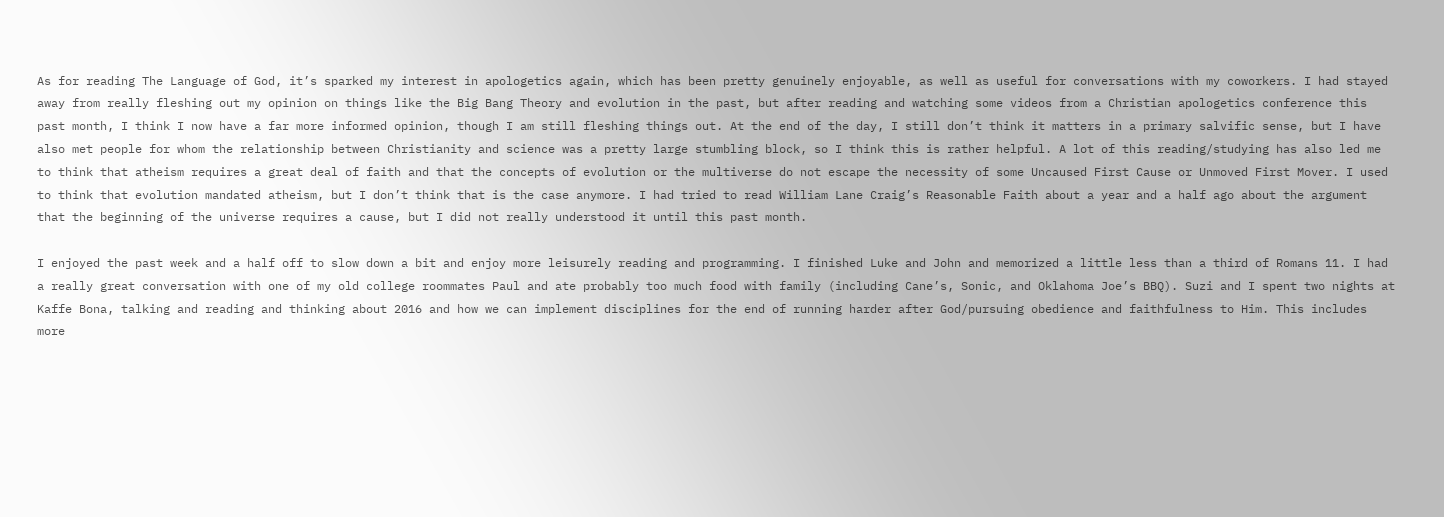As for reading The Language of God, it’s sparked my interest in apologetics again, which has been pretty genuinely enjoyable, as well as useful for conversations with my coworkers. I had stayed away from really fleshing out my opinion on things like the Big Bang Theory and evolution in the past, but after reading and watching some videos from a Christian apologetics conference this past month, I think I now have a far more informed opinion, though I am still fleshing things out. At the end of the day, I still don’t think it matters in a primary salvific sense, but I have also met people for whom the relationship between Christianity and science was a pretty large stumbling block, so I think this is rather helpful. A lot of this reading/studying has also led me to think that atheism requires a great deal of faith and that the concepts of evolution or the multiverse do not escape the necessity of some Uncaused First Cause or Unmoved First Mover. I used to think that evolution mandated atheism, but I don’t think that is the case anymore. I had tried to read William Lane Craig’s Reasonable Faith about a year and a half ago about the argument that the beginning of the universe requires a cause, but I did not really understood it until this past month.

I enjoyed the past week and a half off to slow down a bit and enjoy more leisurely reading and programming. I finished Luke and John and memorized a little less than a third of Romans 11. I had a really great conversation with one of my old college roommates Paul and ate probably too much food with family (including Cane’s, Sonic, and Oklahoma Joe’s BBQ). Suzi and I spent two nights at Kaffe Bona, talking and reading and thinking about 2016 and how we can implement disciplines for the end of running harder after God/pursuing obedience and faithfulness to Him. This includes more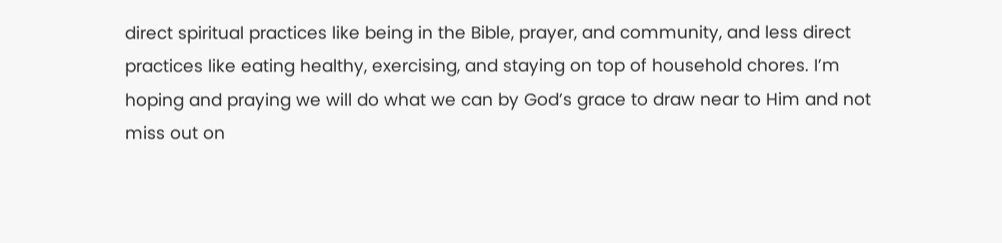direct spiritual practices like being in the Bible, prayer, and community, and less direct practices like eating healthy, exercising, and staying on top of household chores. I’m hoping and praying we will do what we can by God’s grace to draw near to Him and not miss out on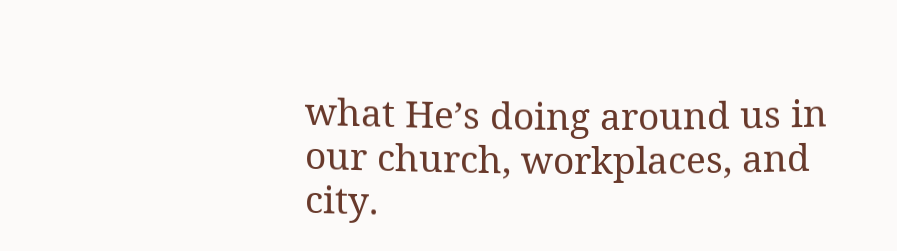what He’s doing around us in our church, workplaces, and city.